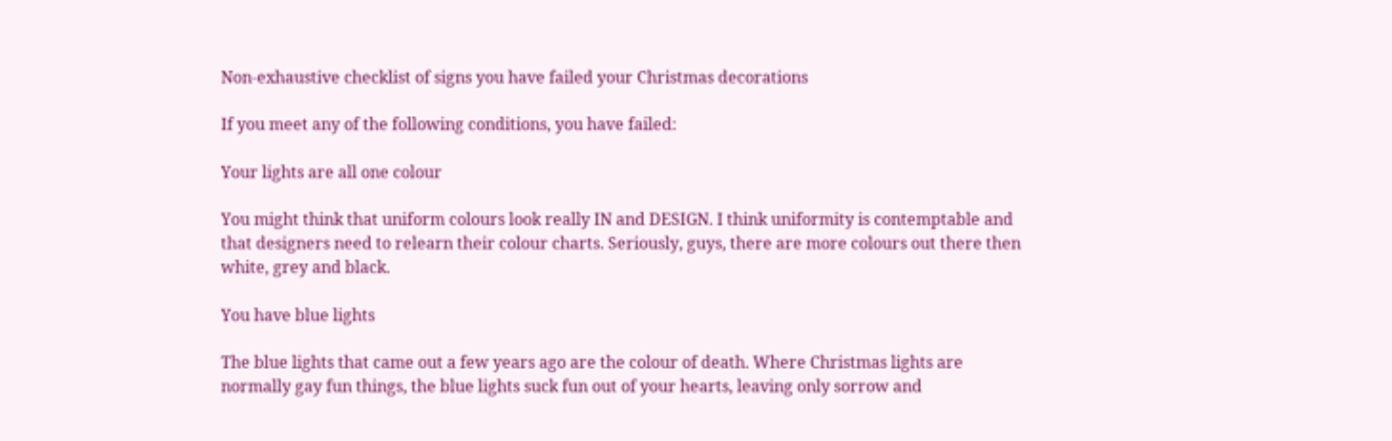Non-exhaustive checklist of signs you have failed your Christmas decorations

If you meet any of the following conditions, you have failed:

Your lights are all one colour

You might think that uniform colours look really IN and DESIGN. I think uniformity is contemptable and that designers need to relearn their colour charts. Seriously, guys, there are more colours out there then white, grey and black.

You have blue lights

The blue lights that came out a few years ago are the colour of death. Where Christmas lights are normally gay fun things, the blue lights suck fun out of your hearts, leaving only sorrow and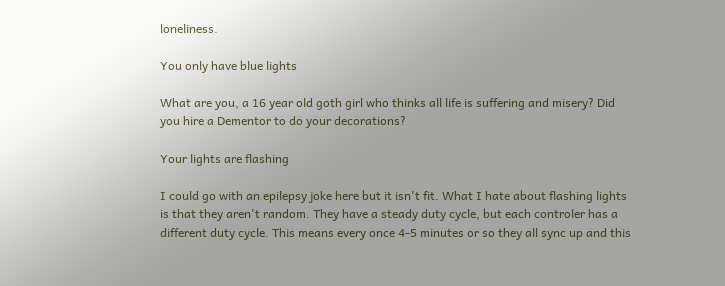loneliness.

You only have blue lights

What are you, a 16 year old goth girl who thinks all life is suffering and misery? Did you hire a Dementor to do your decorations?

Your lights are flashing

I could go with an epilepsy joke here but it isn't fit. What I hate about flashing lights is that they aren't random. They have a steady duty cycle, but each controler has a different duty cycle. This means every once 4-5 minutes or so they all sync up and this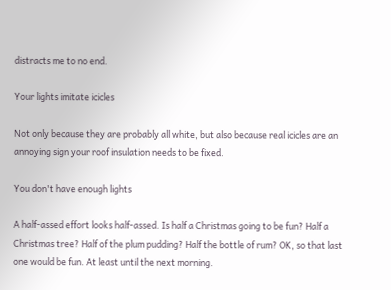distracts me to no end.

Your lights imitate icicles

Not only because they are probably all white, but also because real icicles are an annoying sign your roof insulation needs to be fixed.

You don't have enough lights

A half-assed effort looks half-assed. Is half a Christmas going to be fun? Half a Christmas tree? Half of the plum pudding? Half the bottle of rum? OK, so that last one would be fun. At least until the next morning.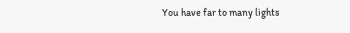You have far to many lights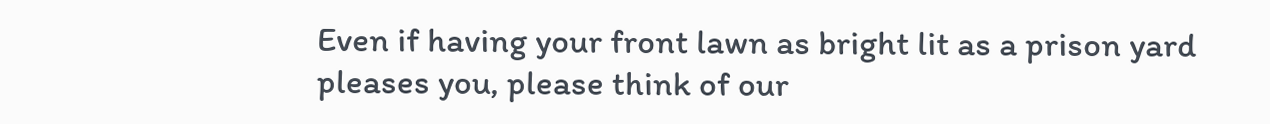Even if having your front lawn as bright lit as a prison yard pleases you, please think of our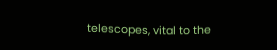telescopes, vital to the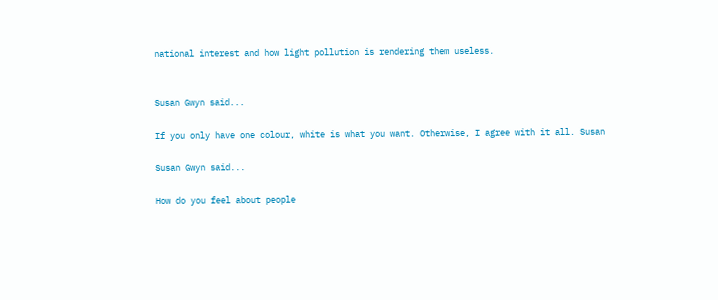national interest and how light pollution is rendering them useless.


Susan Gwyn said...

If you only have one colour, white is what you want. Otherwise, I agree with it all. Susan

Susan Gwyn said...

How do you feel about people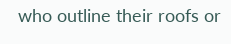who outline their roofs or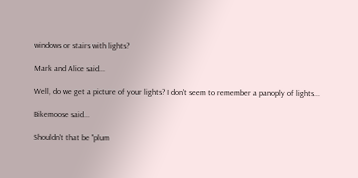windows or stairs with lights?

Mark and Alice said...

Well, do we get a picture of your lights? I don't seem to remember a panoply of lights...

Bikemoose said...

Shouldn't that be "plum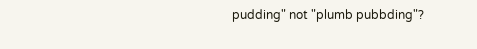pudding" not "plumb pubbding"?